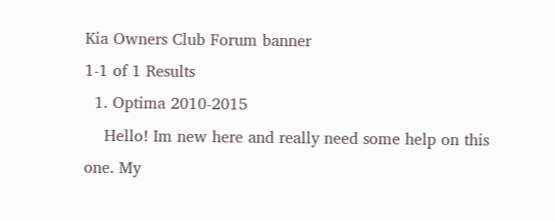Kia Owners Club Forum banner
1-1 of 1 Results
  1. Optima 2010-2015
    Hello! Im new here and really need some help on this one. My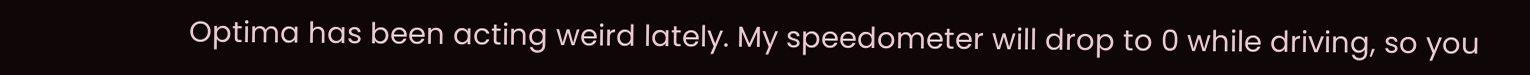Optima has been acting weird lately. My speedometer will drop to 0 while driving, so you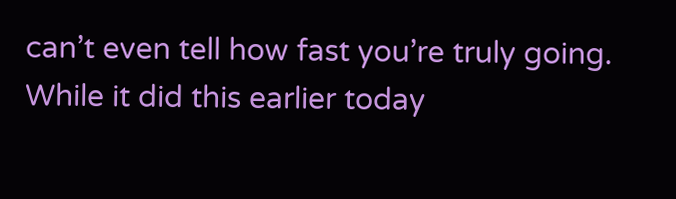can’t even tell how fast you’re truly going. While it did this earlier today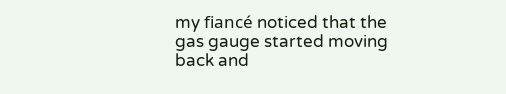my fiancé noticed that the gas gauge started moving back and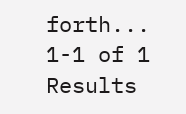forth...
1-1 of 1 Results